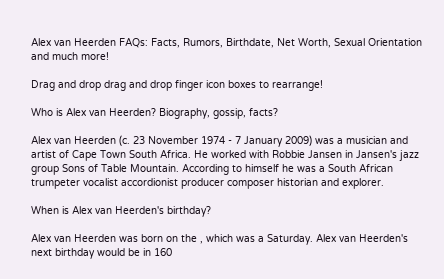Alex van Heerden FAQs: Facts, Rumors, Birthdate, Net Worth, Sexual Orientation and much more!

Drag and drop drag and drop finger icon boxes to rearrange!

Who is Alex van Heerden? Biography, gossip, facts?

Alex van Heerden (c. 23 November 1974 - 7 January 2009) was a musician and artist of Cape Town South Africa. He worked with Robbie Jansen in Jansen's jazz group Sons of Table Mountain. According to himself he was a South African trumpeter vocalist accordionist producer composer historian and explorer.

When is Alex van Heerden's birthday?

Alex van Heerden was born on the , which was a Saturday. Alex van Heerden's next birthday would be in 160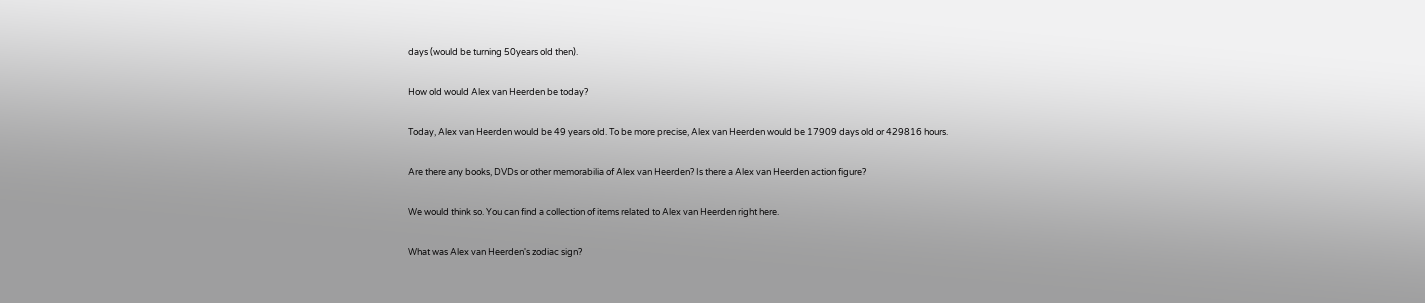days (would be turning 50years old then).

How old would Alex van Heerden be today?

Today, Alex van Heerden would be 49 years old. To be more precise, Alex van Heerden would be 17909 days old or 429816 hours.

Are there any books, DVDs or other memorabilia of Alex van Heerden? Is there a Alex van Heerden action figure?

We would think so. You can find a collection of items related to Alex van Heerden right here.

What was Alex van Heerden's zodiac sign?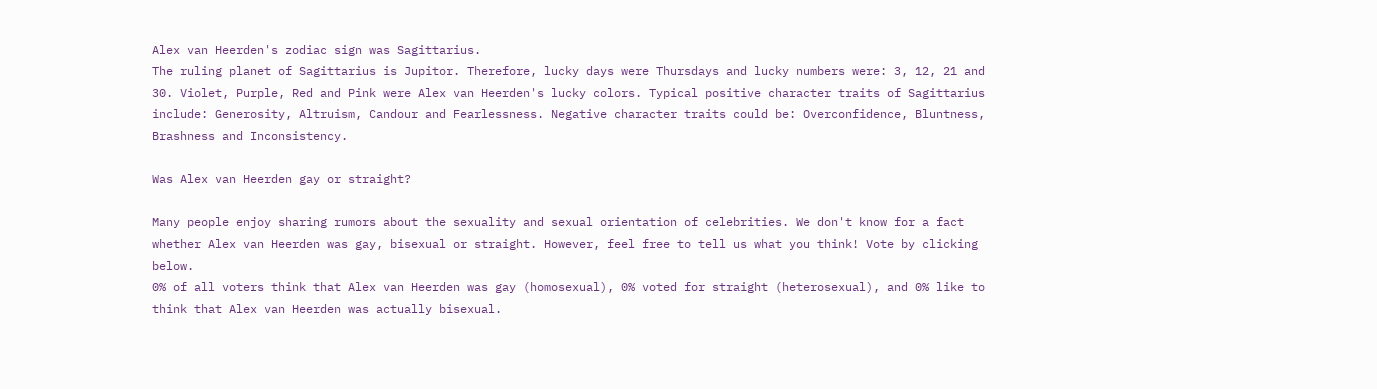Alex van Heerden's zodiac sign was Sagittarius.
The ruling planet of Sagittarius is Jupitor. Therefore, lucky days were Thursdays and lucky numbers were: 3, 12, 21 and 30. Violet, Purple, Red and Pink were Alex van Heerden's lucky colors. Typical positive character traits of Sagittarius include: Generosity, Altruism, Candour and Fearlessness. Negative character traits could be: Overconfidence, Bluntness, Brashness and Inconsistency.

Was Alex van Heerden gay or straight?

Many people enjoy sharing rumors about the sexuality and sexual orientation of celebrities. We don't know for a fact whether Alex van Heerden was gay, bisexual or straight. However, feel free to tell us what you think! Vote by clicking below.
0% of all voters think that Alex van Heerden was gay (homosexual), 0% voted for straight (heterosexual), and 0% like to think that Alex van Heerden was actually bisexual.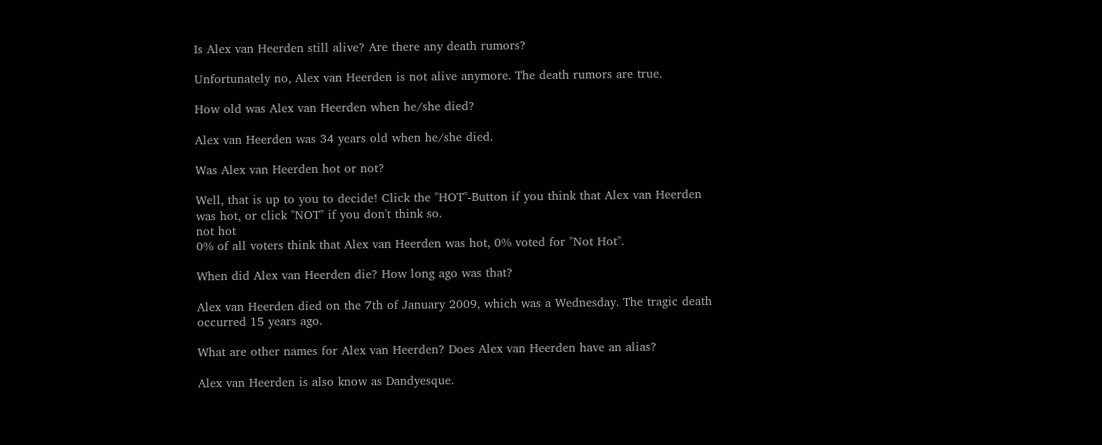Is Alex van Heerden still alive? Are there any death rumors?

Unfortunately no, Alex van Heerden is not alive anymore. The death rumors are true.

How old was Alex van Heerden when he/she died?

Alex van Heerden was 34 years old when he/she died.

Was Alex van Heerden hot or not?

Well, that is up to you to decide! Click the "HOT"-Button if you think that Alex van Heerden was hot, or click "NOT" if you don't think so.
not hot
0% of all voters think that Alex van Heerden was hot, 0% voted for "Not Hot".

When did Alex van Heerden die? How long ago was that?

Alex van Heerden died on the 7th of January 2009, which was a Wednesday. The tragic death occurred 15 years ago.

What are other names for Alex van Heerden? Does Alex van Heerden have an alias?

Alex van Heerden is also know as Dandyesque.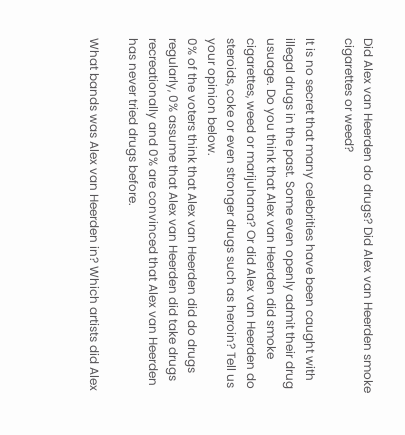Did Alex van Heerden do drugs? Did Alex van Heerden smoke cigarettes or weed?

It is no secret that many celebrities have been caught with illegal drugs in the past. Some even openly admit their drug usuage. Do you think that Alex van Heerden did smoke cigarettes, weed or marijuhana? Or did Alex van Heerden do steroids, coke or even stronger drugs such as heroin? Tell us your opinion below.
0% of the voters think that Alex van Heerden did do drugs regularly, 0% assume that Alex van Heerden did take drugs recreationally and 0% are convinced that Alex van Heerden has never tried drugs before.

What bands was Alex van Heerden in? Which artists did Alex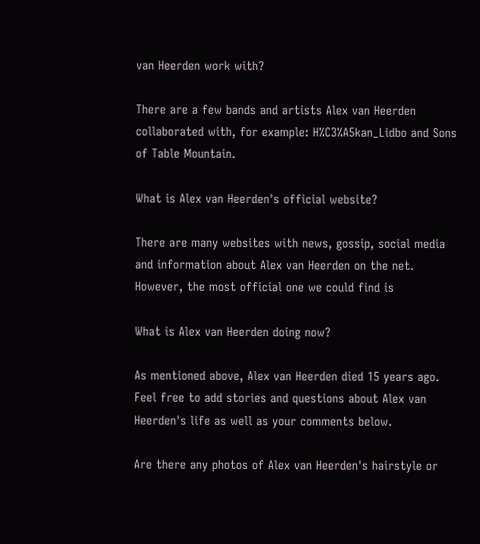van Heerden work with?

There are a few bands and artists Alex van Heerden collaborated with, for example: H%C3%A5kan_Lidbo and Sons of Table Mountain.

What is Alex van Heerden's official website?

There are many websites with news, gossip, social media and information about Alex van Heerden on the net. However, the most official one we could find is

What is Alex van Heerden doing now?

As mentioned above, Alex van Heerden died 15 years ago. Feel free to add stories and questions about Alex van Heerden's life as well as your comments below.

Are there any photos of Alex van Heerden's hairstyle or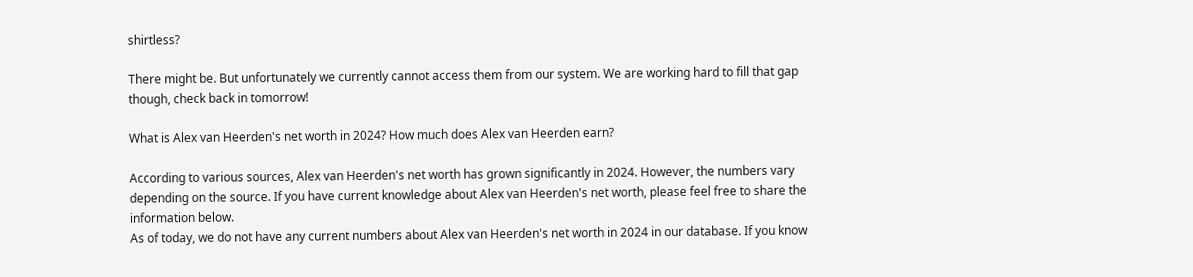shirtless?

There might be. But unfortunately we currently cannot access them from our system. We are working hard to fill that gap though, check back in tomorrow!

What is Alex van Heerden's net worth in 2024? How much does Alex van Heerden earn?

According to various sources, Alex van Heerden's net worth has grown significantly in 2024. However, the numbers vary depending on the source. If you have current knowledge about Alex van Heerden's net worth, please feel free to share the information below.
As of today, we do not have any current numbers about Alex van Heerden's net worth in 2024 in our database. If you know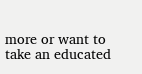more or want to take an educated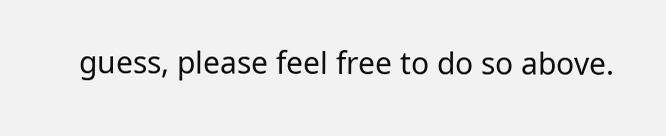guess, please feel free to do so above.